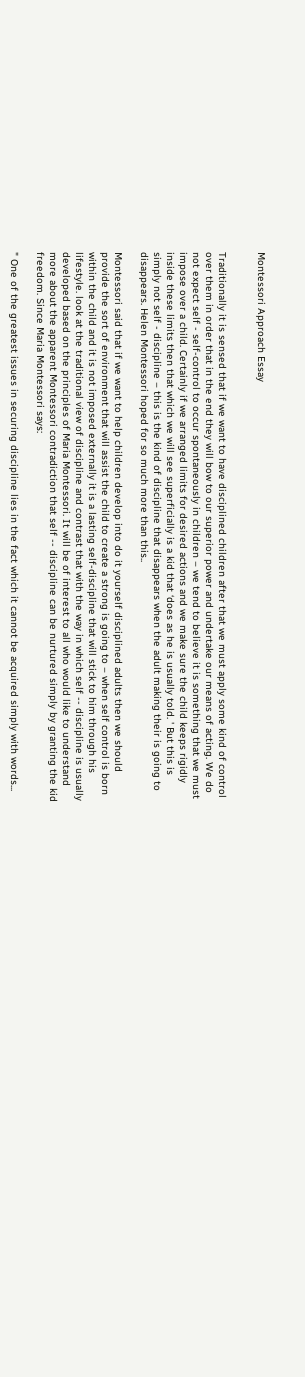Montessori Approach Essay


Traditionally it is sensed that if we want to have disciplined children after that we must apply some kind of control over them in order that in the end they will bow to our superior power and undertake our means of acting. We do not expect self - self-control to occur spontaneously in children – we tend to believe it is something that we must impose over a child. Certainly if we arranged limits for desired actions and we make sure the child keeps rigidly inside these limits then that which we will see superficially is a kid that ‘does as he is usually told. ' But this is simply not self - discipline – this is the kind of discipline that disappears when the adult making their is going to disappears. Helen Montessori hoped for so much more than this..

Montessori said that if we want to help children develop into do it yourself disciplined adults then we should provide the sort of environment that will assist the child to create a strong is going to – when self control is born within the child and it is not imposed externally it is a lasting self-discipline that will stick to him through his lifestyle. look at the traditional view of discipline and contrast that with the way in which self -- discipline is usually developed based on the principles of Maria Montessori. It will be of interest to all who would like to understand more about the apparent Montessori contradiction that self -- discipline can be nurtured simply by granting the kid freedom. Since Maria Montessori says:

" One of the greatest issues in securing discipline lies in the fact which it cannot be acquired simply with words...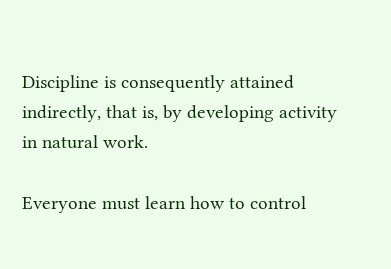Discipline is consequently attained indirectly, that is, by developing activity in natural work.

Everyone must learn how to control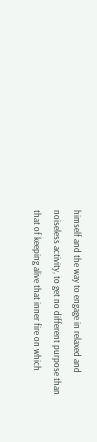himself and the way to engage in relaxed and noiseless activity, to get no different purpose than that of keeping alive that inner fire on which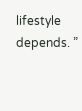lifestyle depends. ”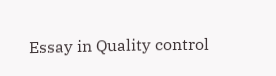Essay in Quality control